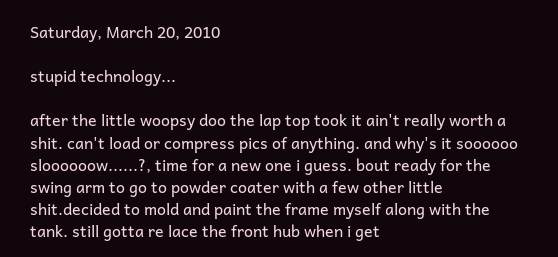Saturday, March 20, 2010

stupid technology...

after the little woopsy doo the lap top took it ain't really worth a shit. can't load or compress pics of anything. and why's it soooooo sloooooow......?, time for a new one i guess. bout ready for the swing arm to go to powder coater with a few other little shit.decided to mold and paint the frame myself along with the tank. still gotta re lace the front hub when i get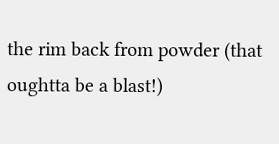the rim back from powder (that oughtta be a blast!)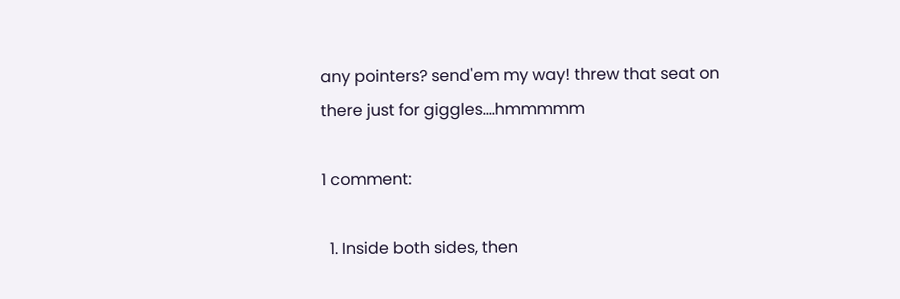any pointers? send'em my way! threw that seat on there just for giggles....hmmmmm

1 comment:

  1. Inside both sides, then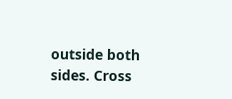outside both sides. Cross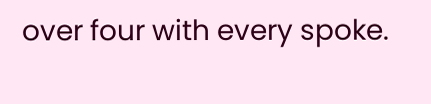over four with every spoke.